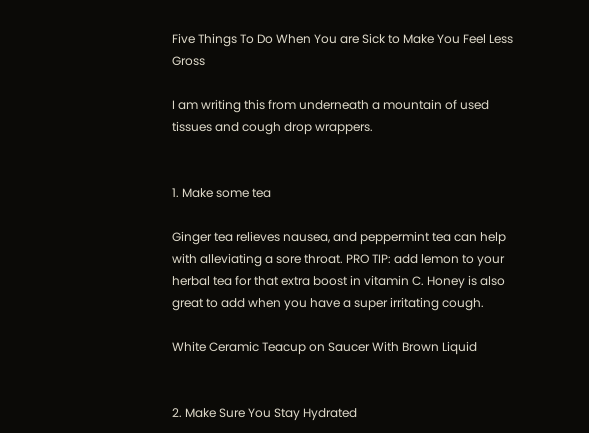Five Things To Do When You are Sick to Make You Feel Less Gross

I am writing this from underneath a mountain of used tissues and cough drop wrappers.


1. Make some tea

Ginger tea relieves nausea, and peppermint tea can help with alleviating a sore throat. PRO TIP: add lemon to your herbal tea for that extra boost in vitamin C. Honey is also great to add when you have a super irritating cough.

White Ceramic Teacup on Saucer With Brown Liquid


2. Make Sure You Stay Hydrated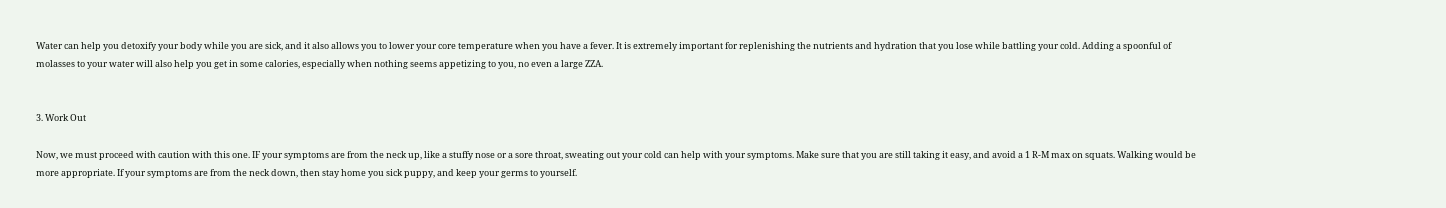Water can help you detoxify your body while you are sick, and it also allows you to lower your core temperature when you have a fever. It is extremely important for replenishing the nutrients and hydration that you lose while battling your cold. Adding a spoonful of molasses to your water will also help you get in some calories, especially when nothing seems appetizing to you, no even a large ZZA.


3. Work Out

Now, we must proceed with caution with this one. IF your symptoms are from the neck up, like a stuffy nose or a sore throat, sweating out your cold can help with your symptoms. Make sure that you are still taking it easy, and avoid a 1 R-M max on squats. Walking would be more appropriate. If your symptoms are from the neck down, then stay home you sick puppy, and keep your germs to yourself.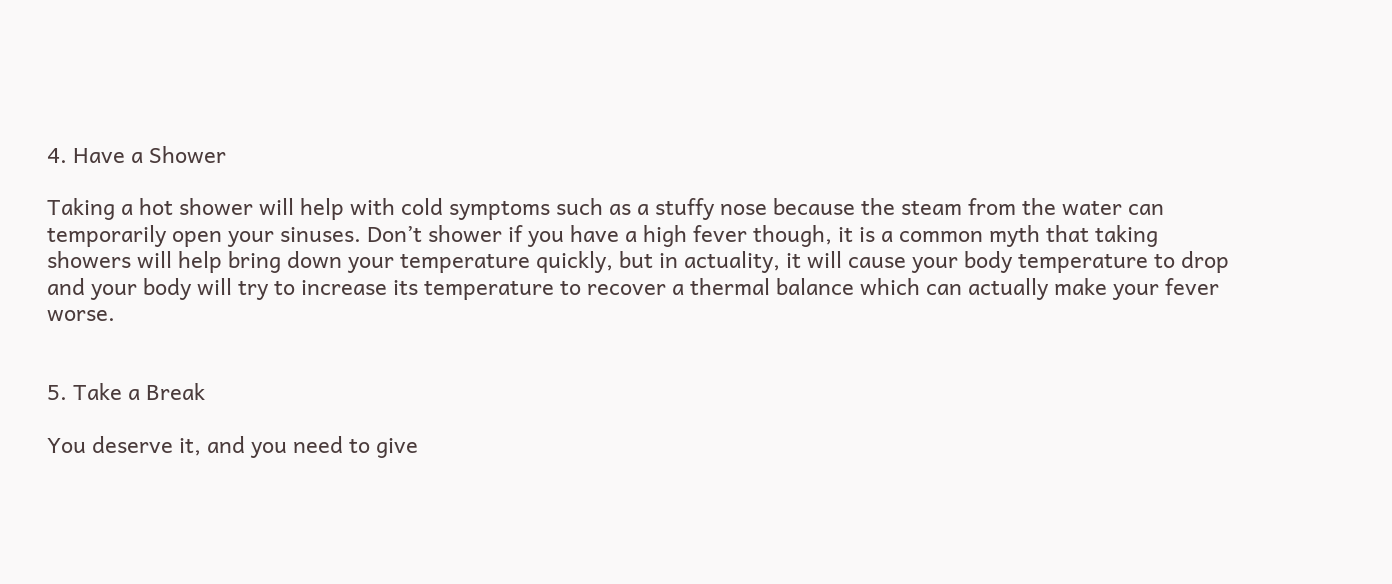4. Have a Shower

Taking a hot shower will help with cold symptoms such as a stuffy nose because the steam from the water can temporarily open your sinuses. Don’t shower if you have a high fever though, it is a common myth that taking showers will help bring down your temperature quickly, but in actuality, it will cause your body temperature to drop and your body will try to increase its temperature to recover a thermal balance which can actually make your fever worse.


5. Take a Break

You deserve it, and you need to give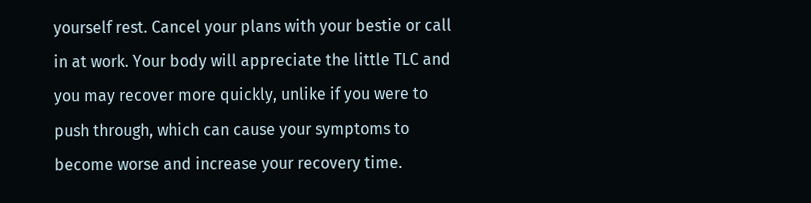yourself rest. Cancel your plans with your bestie or call in at work. Your body will appreciate the little TLC and you may recover more quickly, unlike if you were to push through, which can cause your symptoms to become worse and increase your recovery time.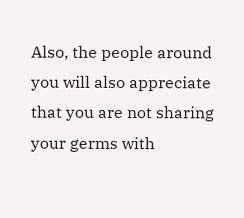Also, the people around you will also appreciate that you are not sharing your germs with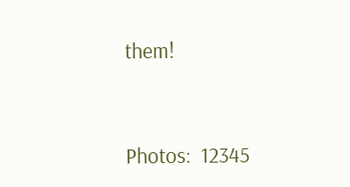them!



Photos:  12345